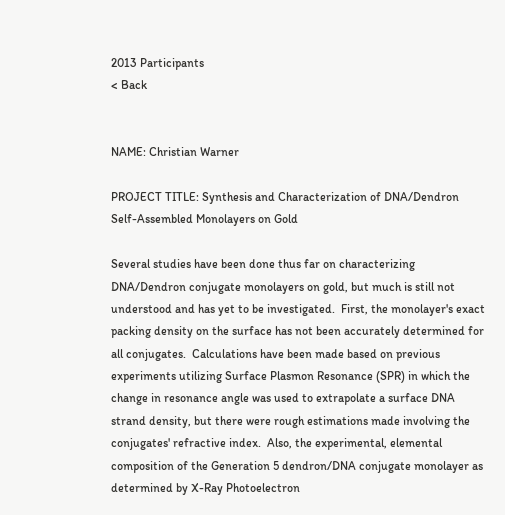2013 Participants
< Back


NAME: Christian Warner

PROJECT TITLE: Synthesis and Characterization of DNA/Dendron Self-Assembled Monolayers on Gold

Several studies have been done thus far on characterizing DNA/Dendron conjugate monolayers on gold, but much is still not understood and has yet to be investigated.  First, the monolayer's exact packing density on the surface has not been accurately determined for all conjugates.  Calculations have been made based on previous experiments utilizing Surface Plasmon Resonance (SPR) in which the change in resonance angle was used to extrapolate a surface DNA strand density, but there were rough estimations made involving the conjugates' refractive index.  Also, the experimental, elemental composition of the Generation 5 dendron/DNA conjugate monolayer as determined by X-Ray Photoelectron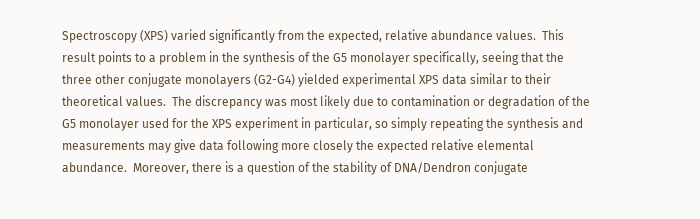Spectroscopy (XPS) varied significantly from the expected, relative abundance values.  This result points to a problem in the synthesis of the G5 monolayer specifically, seeing that the three other conjugate monolayers (G2-G4) yielded experimental XPS data similar to their theoretical values.  The discrepancy was most likely due to contamination or degradation of the G5 monolayer used for the XPS experiment in particular, so simply repeating the synthesis and measurements may give data following more closely the expected relative elemental abundance.  Moreover, there is a question of the stability of DNA/Dendron conjugate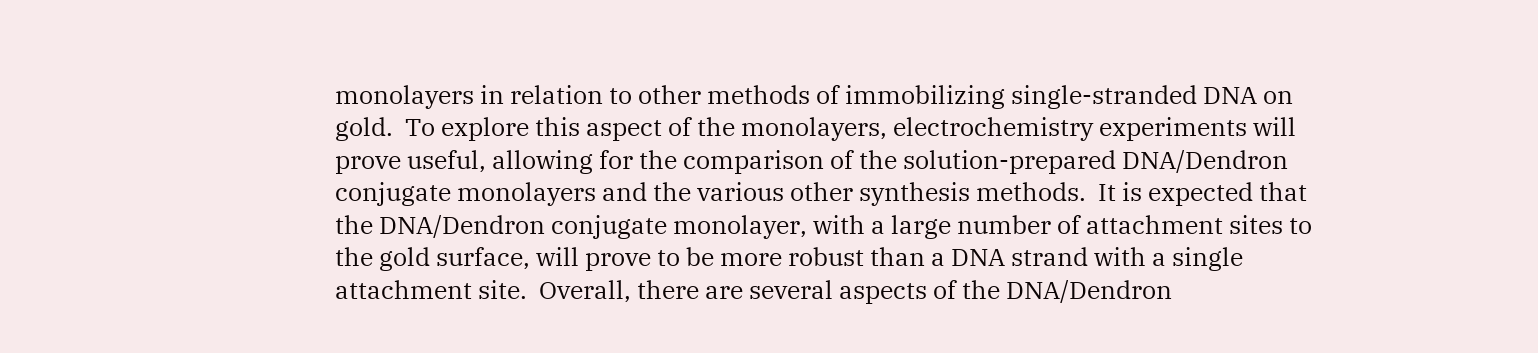monolayers in relation to other methods of immobilizing single-stranded DNA on gold.  To explore this aspect of the monolayers, electrochemistry experiments will prove useful, allowing for the comparison of the solution-prepared DNA/Dendron conjugate monolayers and the various other synthesis methods.  It is expected that the DNA/Dendron conjugate monolayer, with a large number of attachment sites to the gold surface, will prove to be more robust than a DNA strand with a single attachment site.  Overall, there are several aspects of the DNA/Dendron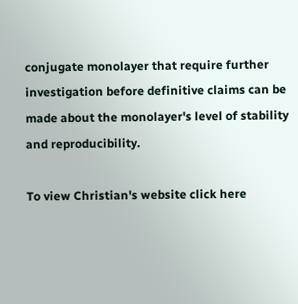conjugate monolayer that require further investigation before definitive claims can be made about the monolayer's level of stability and reproducibility.

To view Christian's website click here